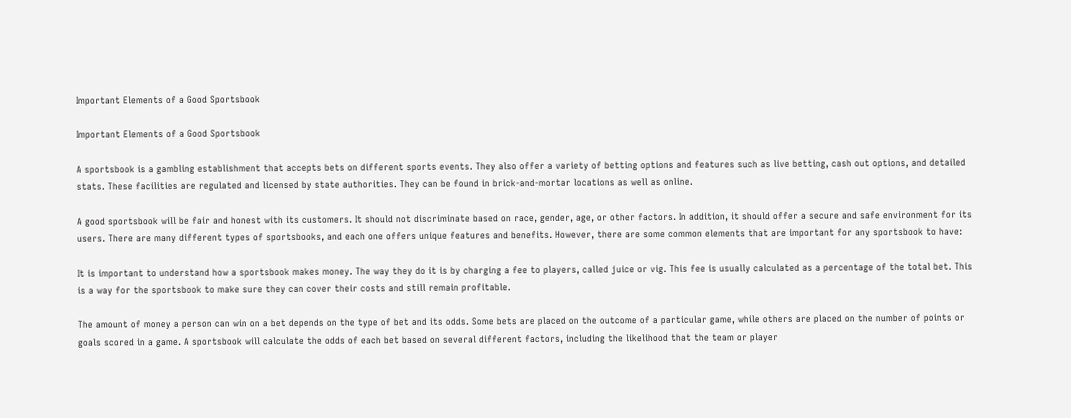Important Elements of a Good Sportsbook

Important Elements of a Good Sportsbook

A sportsbook is a gambling establishment that accepts bets on different sports events. They also offer a variety of betting options and features such as live betting, cash out options, and detailed stats. These facilities are regulated and licensed by state authorities. They can be found in brick-and-mortar locations as well as online.

A good sportsbook will be fair and honest with its customers. It should not discriminate based on race, gender, age, or other factors. In addition, it should offer a secure and safe environment for its users. There are many different types of sportsbooks, and each one offers unique features and benefits. However, there are some common elements that are important for any sportsbook to have:

It is important to understand how a sportsbook makes money. The way they do it is by charging a fee to players, called juice or vig. This fee is usually calculated as a percentage of the total bet. This is a way for the sportsbook to make sure they can cover their costs and still remain profitable.

The amount of money a person can win on a bet depends on the type of bet and its odds. Some bets are placed on the outcome of a particular game, while others are placed on the number of points or goals scored in a game. A sportsbook will calculate the odds of each bet based on several different factors, including the likelihood that the team or player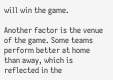will win the game.

Another factor is the venue of the game. Some teams perform better at home than away, which is reflected in the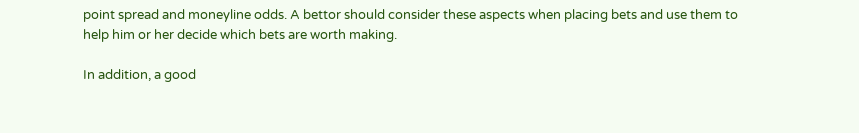point spread and moneyline odds. A bettor should consider these aspects when placing bets and use them to help him or her decide which bets are worth making.

In addition, a good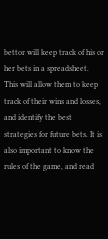bettor will keep track of his or her bets in a spreadsheet. This will allow them to keep track of their wins and losses, and identify the best strategies for future bets. It is also important to know the rules of the game, and read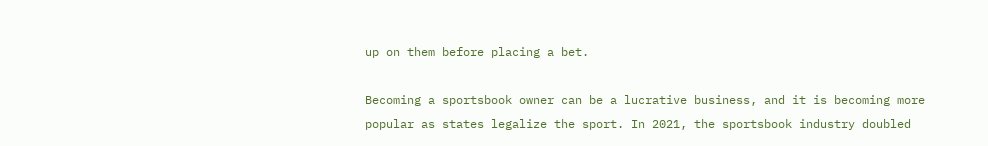up on them before placing a bet.

Becoming a sportsbook owner can be a lucrative business, and it is becoming more popular as states legalize the sport. In 2021, the sportsbook industry doubled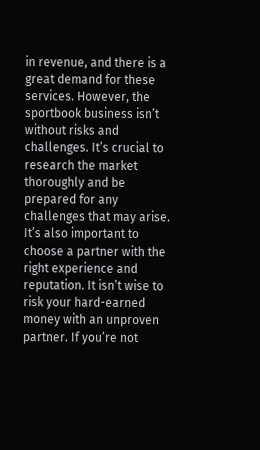in revenue, and there is a great demand for these services. However, the sportbook business isn’t without risks and challenges. It’s crucial to research the market thoroughly and be prepared for any challenges that may arise. It’s also important to choose a partner with the right experience and reputation. It isn’t wise to risk your hard-earned money with an unproven partner. If you’re not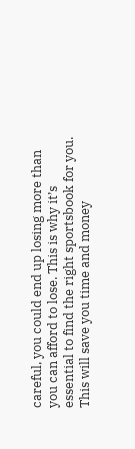careful, you could end up losing more than you can afford to lose. This is why it’s essential to find the right sportsbook for you. This will save you time and money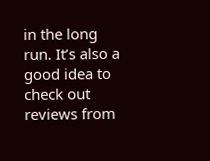in the long run. It’s also a good idea to check out reviews from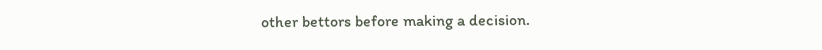other bettors before making a decision.